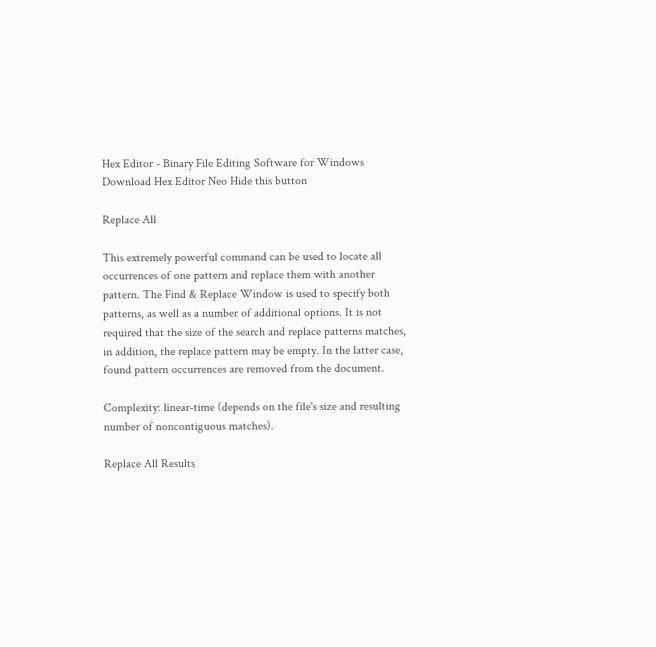Hex Editor - Binary File Editing Software for Windows
Download Hex Editor Neo Hide this button

Replace All

This extremely powerful command can be used to locate all occurrences of one pattern and replace them with another pattern. The Find & Replace Window is used to specify both patterns, as well as a number of additional options. It is not required that the size of the search and replace patterns matches, in addition, the replace pattern may be empty. In the latter case, found pattern occurrences are removed from the document.

Complexity: linear-time (depends on the file's size and resulting number of noncontiguous matches).

Replace All Results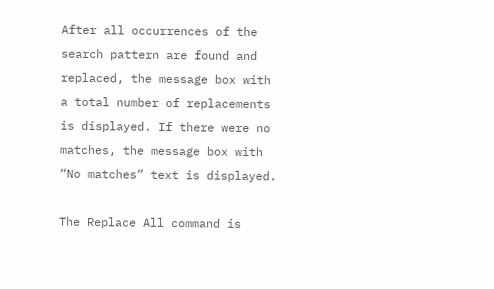After all occurrences of the search pattern are found and replaced, the message box with a total number of replacements is displayed. If there were no matches, the message box with “No matches” text is displayed.

The Replace All command is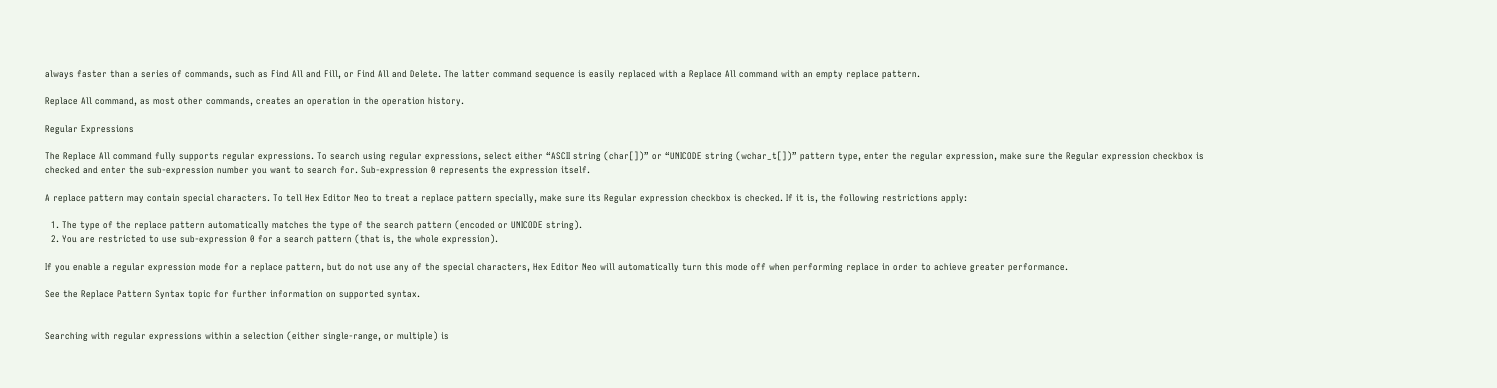always faster than a series of commands, such as Find All and Fill, or Find All and Delete. The latter command sequence is easily replaced with a Replace All command with an empty replace pattern.

Replace All command, as most other commands, creates an operation in the operation history.

Regular Expressions

The Replace All command fully supports regular expressions. To search using regular expressions, select either “ASCII string (char[])” or “UNICODE string (wchar_t[])” pattern type, enter the regular expression, make sure the Regular expression checkbox is checked and enter the sub-expression number you want to search for. Sub-expression 0 represents the expression itself.

A replace pattern may contain special characters. To tell Hex Editor Neo to treat a replace pattern specially, make sure its Regular expression checkbox is checked. If it is, the following restrictions apply:

  1. The type of the replace pattern automatically matches the type of the search pattern (encoded or UNICODE string).
  2. You are restricted to use sub-expression 0 for a search pattern (that is, the whole expression).

If you enable a regular expression mode for a replace pattern, but do not use any of the special characters, Hex Editor Neo will automatically turn this mode off when performing replace in order to achieve greater performance.

See the Replace Pattern Syntax topic for further information on supported syntax.


Searching with regular expressions within a selection (either single-range, or multiple) is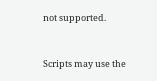not supported.


Scripts may use the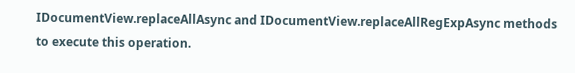IDocumentView.replaceAllAsync and IDocumentView.replaceAllRegExpAsync methods to execute this operation.